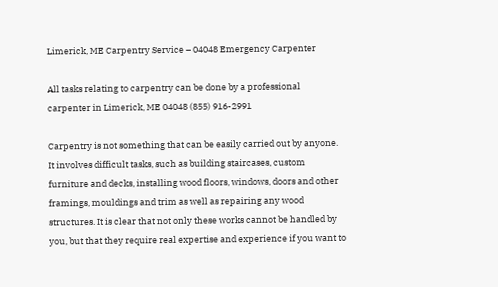Limerick, ME Carpentry Service – 04048 Emergency Carpenter

All tasks relating to carpentry can be done by a professional carpenter in Limerick, ME 04048 (855) 916-2991

Carpentry is not something that can be easily carried out by anyone. It involves difficult tasks, such as building staircases, custom furniture and decks, installing wood floors, windows, doors and other framings, mouldings and trim as well as repairing any wood structures. It is clear that not only these works cannot be handled by you, but that they require real expertise and experience if you want to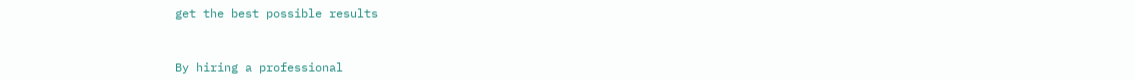get the best possible results


By hiring a professional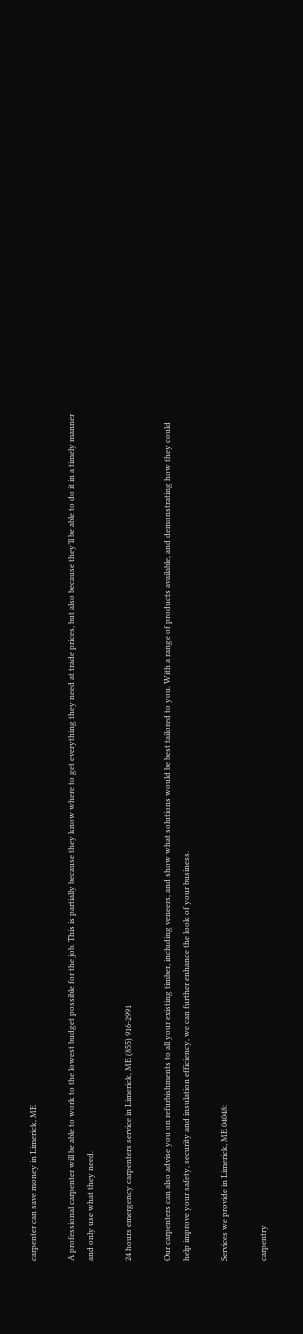carpenter can save money in Limerick, ME

A professional carpenter will be able to work to the lowest budget possible for the job. This is partially because they know where to get everything they need at trade prices, but also because they’ll be able to do it in a timely manner and only use what they need.

24 hours emergency carpenters service in Limerick, ME (855) 916-2991

Our carpenters can also advise you on refurbishments to all your existing timber, including veneers, and show what solutions would be best tailored to you. With a range of products available, and demonstrating how they could help improve your safety, security and insulation efficiency, we can further enhance the look of your business.

Services we provide in Limerick, ME 04048:

carpentry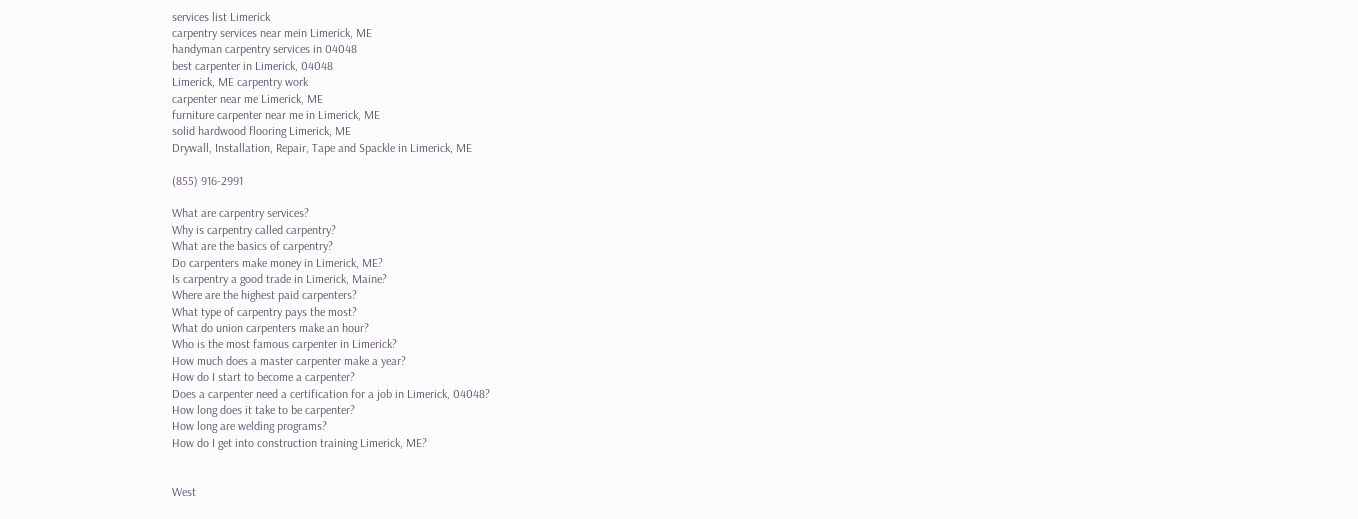services list Limerick
carpentry services near mein Limerick, ME
handyman carpentry services in 04048
best carpenter in Limerick, 04048
Limerick, ME carpentry work
carpenter near me Limerick, ME
furniture carpenter near me in Limerick, ME
solid hardwood flooring Limerick, ME
Drywall, Installation, Repair, Tape and Spackle in Limerick, ME

(855) 916-2991

What are carpentry services?
Why is carpentry called carpentry?
What are the basics of carpentry?
Do carpenters make money in Limerick, ME?
Is carpentry a good trade in Limerick, Maine?
Where are the highest paid carpenters?
What type of carpentry pays the most?
What do union carpenters make an hour?
Who is the most famous carpenter in Limerick?
How much does a master carpenter make a year?
How do I start to become a carpenter?
Does a carpenter need a certification for a job in Limerick, 04048?
How long does it take to be carpenter?
How long are welding programs?
How do I get into construction training Limerick, ME?


West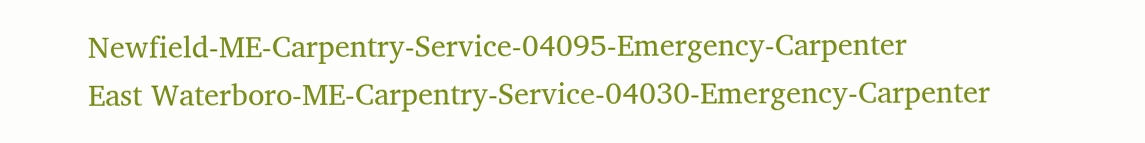Newfield-ME-Carpentry-Service-04095-Emergency-Carpenter
East Waterboro-ME-Carpentry-Service-04030-Emergency-Carpenter